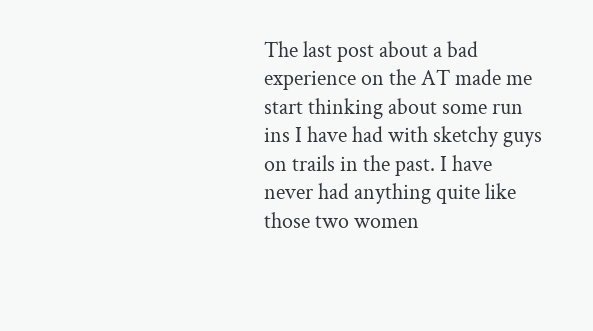The last post about a bad experience on the AT made me start thinking about some run ins I have had with sketchy guys on trails in the past. I have never had anything quite like those two women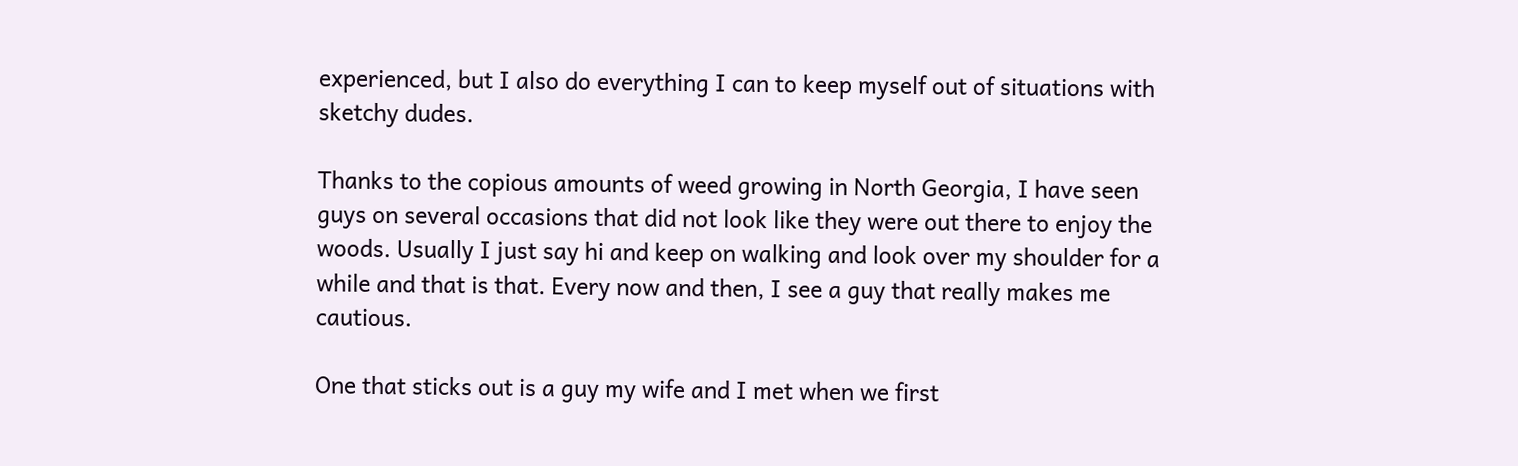experienced, but I also do everything I can to keep myself out of situations with sketchy dudes.

Thanks to the copious amounts of weed growing in North Georgia, I have seen guys on several occasions that did not look like they were out there to enjoy the woods. Usually I just say hi and keep on walking and look over my shoulder for a while and that is that. Every now and then, I see a guy that really makes me cautious.

One that sticks out is a guy my wife and I met when we first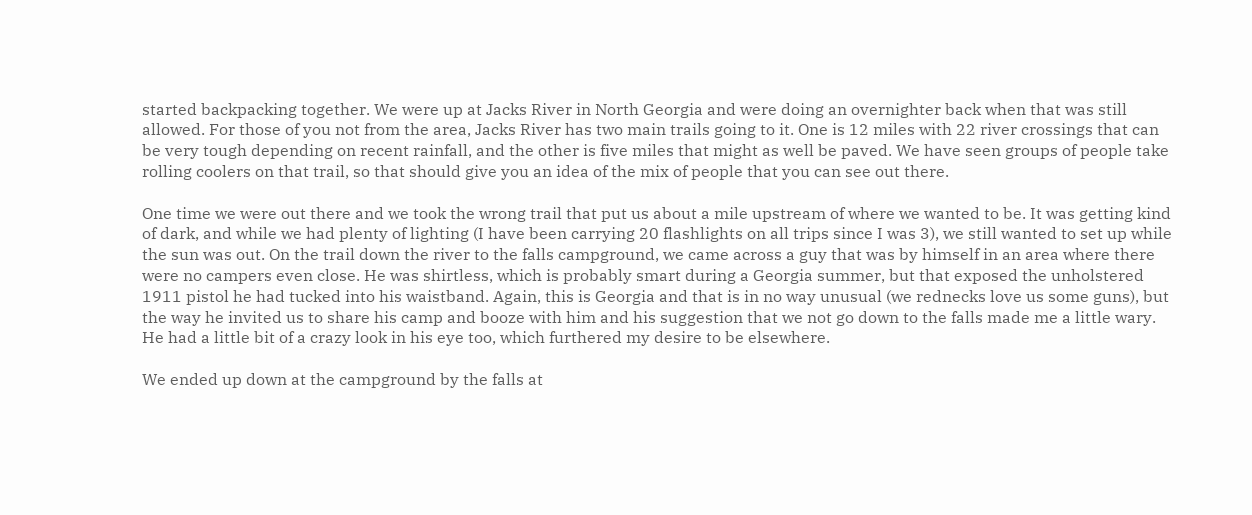started backpacking together. We were up at Jacks River in North Georgia and were doing an overnighter back when that was still allowed. For those of you not from the area, Jacks River has two main trails going to it. One is 12 miles with 22 river crossings that can be very tough depending on recent rainfall, and the other is five miles that might as well be paved. We have seen groups of people take rolling coolers on that trail, so that should give you an idea of the mix of people that you can see out there.

One time we were out there and we took the wrong trail that put us about a mile upstream of where we wanted to be. It was getting kind of dark, and while we had plenty of lighting (I have been carrying 20 flashlights on all trips since I was 3), we still wanted to set up while the sun was out. On the trail down the river to the falls campground, we came across a guy that was by himself in an area where there were no campers even close. He was shirtless, which is probably smart during a Georgia summer, but that exposed the unholstered 1911 pistol he had tucked into his waistband. Again, this is Georgia and that is in no way unusual (we rednecks love us some guns), but the way he invited us to share his camp and booze with him and his suggestion that we not go down to the falls made me a little wary. He had a little bit of a crazy look in his eye too, which furthered my desire to be elsewhere.

We ended up down at the campground by the falls at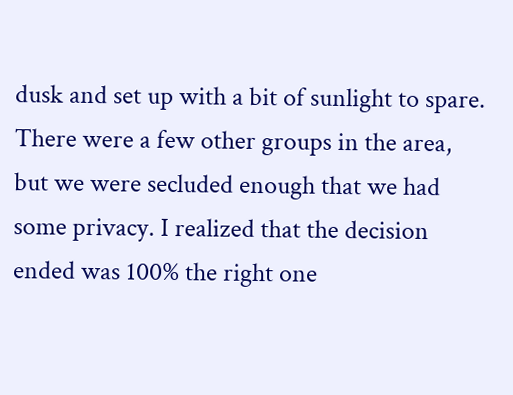dusk and set up with a bit of sunlight to spare. There were a few other groups in the area, but we were secluded enough that we had some privacy. I realized that the decision ended was 100% the right one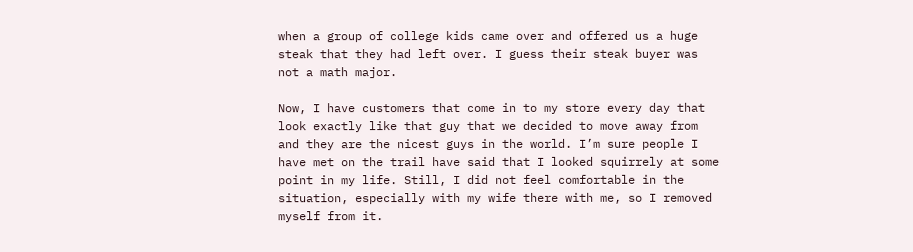when a group of college kids came over and offered us a huge steak that they had left over. I guess their steak buyer was not a math major.

Now, I have customers that come in to my store every day that look exactly like that guy that we decided to move away from and they are the nicest guys in the world. I’m sure people I have met on the trail have said that I looked squirrely at some point in my life. Still, I did not feel comfortable in the situation, especially with my wife there with me, so I removed myself from it.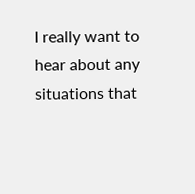I really want to hear about any situations that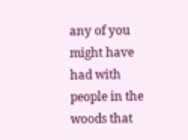any of you might have had with people in the woods that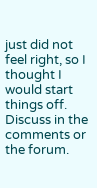just did not feel right, so I thought I would start things off. Discuss in the comments or the forum.